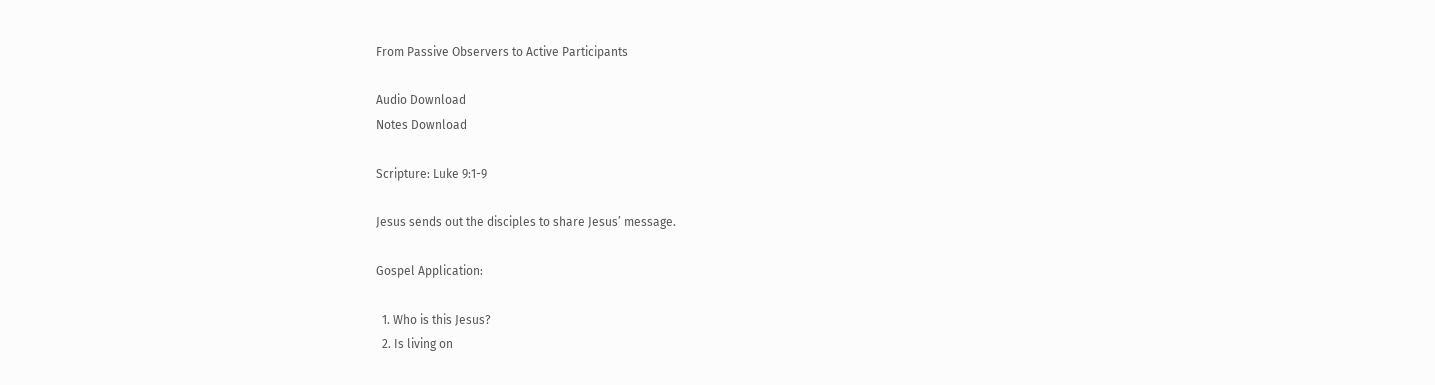From Passive Observers to Active Participants

Audio Download
Notes Download

Scripture: Luke 9:1-9

Jesus sends out the disciples to share Jesus’ message.

Gospel Application:

  1. Who is this Jesus?
  2. Is living on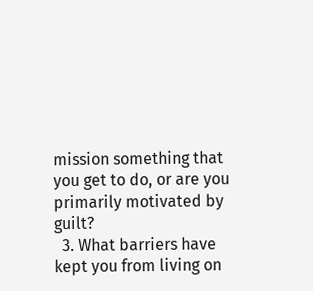mission something that you get to do, or are you primarily motivated by guilt?
  3. What barriers have kept you from living on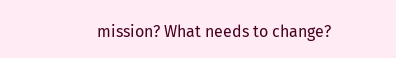mission? What needs to change?